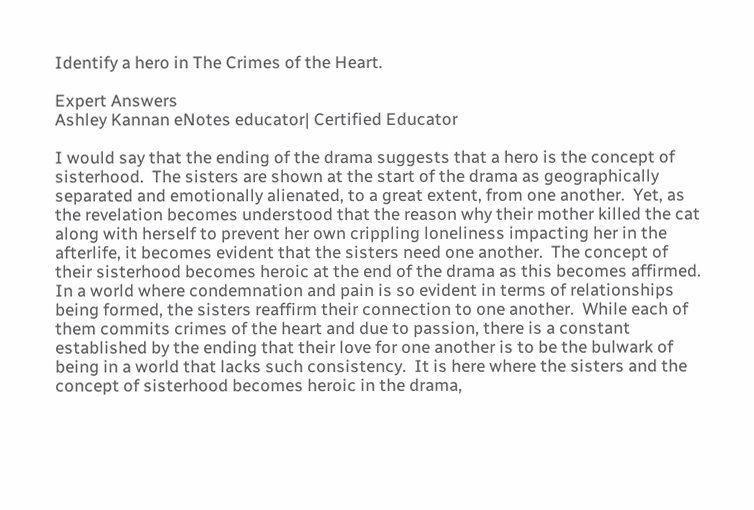Identify a hero in The Crimes of the Heart.

Expert Answers
Ashley Kannan eNotes educator| Certified Educator

I would say that the ending of the drama suggests that a hero is the concept of sisterhood.  The sisters are shown at the start of the drama as geographically separated and emotionally alienated, to a great extent, from one another.  Yet, as the revelation becomes understood that the reason why their mother killed the cat along with herself to prevent her own crippling loneliness impacting her in the afterlife, it becomes evident that the sisters need one another.  The concept of their sisterhood becomes heroic at the end of the drama as this becomes affirmed.  In a world where condemnation and pain is so evident in terms of relationships being formed, the sisters reaffirm their connection to one another.  While each of them commits crimes of the heart and due to passion, there is a constant established by the ending that their love for one another is to be the bulwark of being in a world that lacks such consistency.  It is here where the sisters and the concept of sisterhood becomes heroic in the drama,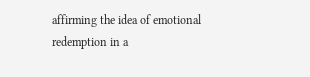affirming the idea of emotional redemption in a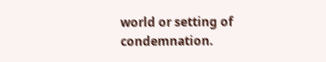world or setting of condemnation.